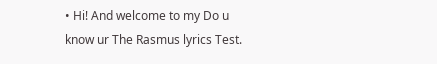• Hi! And welcome to my Do u know ur The Rasmus lyrics Test.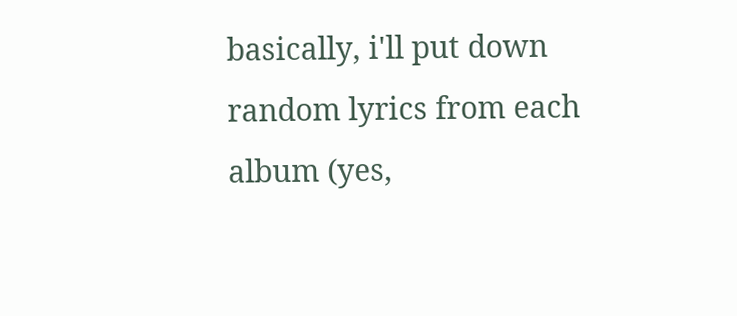basically, i'll put down random lyrics from each album (yes,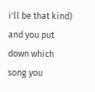i'll be that kind) and you put down which song you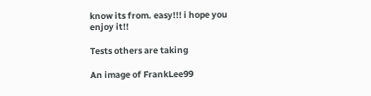know its from. easy!!! i hope you enjoy it!!

Tests others are taking

An image of FrankLee99